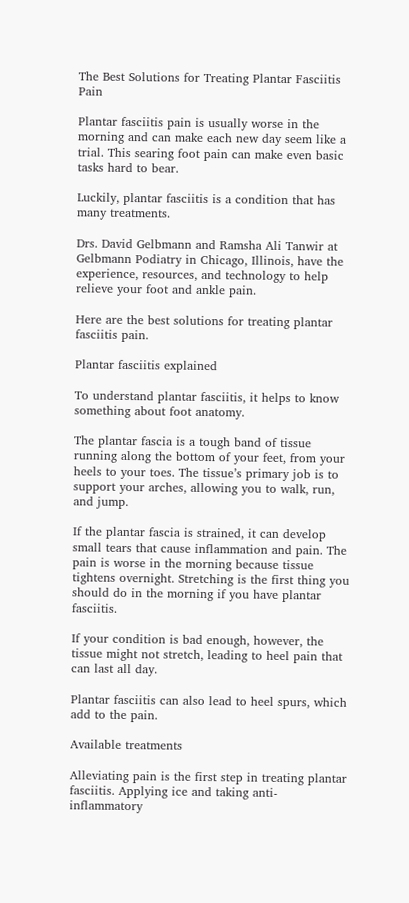The Best Solutions for Treating Plantar Fasciitis Pain

Plantar fasciitis pain is usually worse in the morning and can make each new day seem like a trial. This searing foot pain can make even basic tasks hard to bear.

Luckily, plantar fasciitis is a condition that has many treatments.

Drs. David Gelbmann and Ramsha Ali Tanwir at Gelbmann Podiatry in Chicago, Illinois, have the experience, resources, and technology to help relieve your foot and ankle pain.

Here are the best solutions for treating plantar fasciitis pain.

Plantar fasciitis explained

To understand plantar fasciitis, it helps to know something about foot anatomy.

The plantar fascia is a tough band of tissue running along the bottom of your feet, from your heels to your toes. The tissue’s primary job is to support your arches, allowing you to walk, run, and jump.

If the plantar fascia is strained, it can develop small tears that cause inflammation and pain. The pain is worse in the morning because tissue tightens overnight. Stretching is the first thing you should do in the morning if you have plantar fasciitis.

If your condition is bad enough, however, the tissue might not stretch, leading to heel pain that can last all day.

Plantar fasciitis can also lead to heel spurs, which add to the pain.

Available treatments

Alleviating pain is the first step in treating plantar fasciitis. Applying ice and taking anti-inflammatory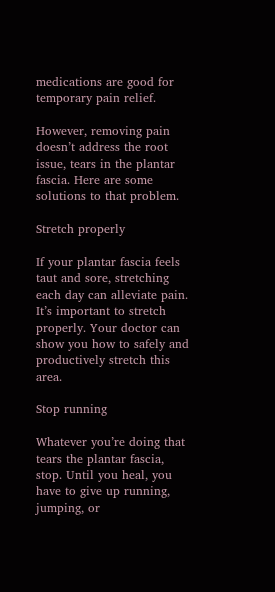medications are good for temporary pain relief.

However, removing pain doesn’t address the root issue, tears in the plantar fascia. Here are some solutions to that problem.

Stretch properly

If your plantar fascia feels taut and sore, stretching each day can alleviate pain. It’s important to stretch properly. Your doctor can show you how to safely and productively stretch this area.

Stop running

Whatever you’re doing that tears the plantar fascia, stop. Until you heal, you have to give up running, jumping, or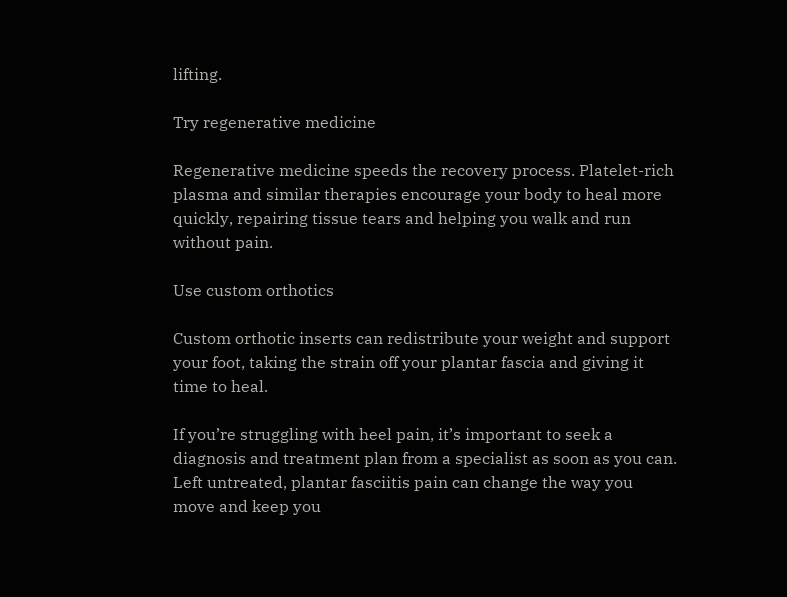lifting.

Try regenerative medicine

Regenerative medicine speeds the recovery process. Platelet-rich plasma and similar therapies encourage your body to heal more quickly, repairing tissue tears and helping you walk and run without pain.

Use custom orthotics

Custom orthotic inserts can redistribute your weight and support your foot, taking the strain off your plantar fascia and giving it time to heal.

If you’re struggling with heel pain, it’s important to seek a diagnosis and treatment plan from a specialist as soon as you can. Left untreated, plantar fasciitis pain can change the way you move and keep you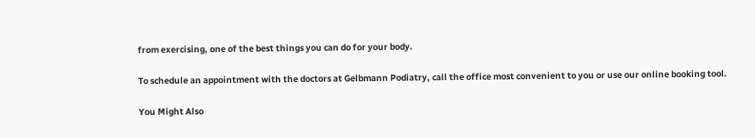from exercising, one of the best things you can do for your body.

To schedule an appointment with the doctors at Gelbmann Podiatry, call the office most convenient to you or use our online booking tool.

You Might Also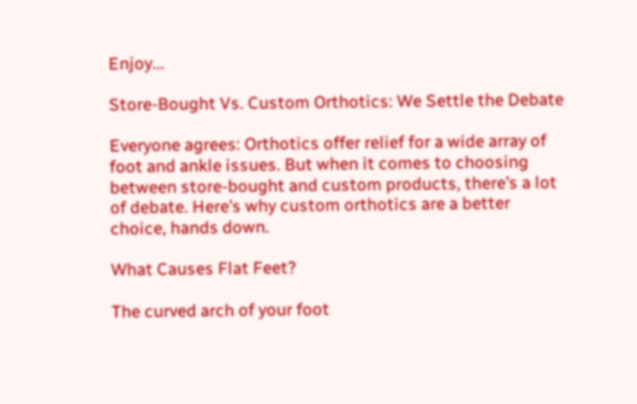Enjoy...

Store-Bought Vs. Custom Orthotics: We Settle the Debate

Everyone agrees: Orthotics offer relief for a wide array of foot and ankle issues. But when it comes to choosing between store-bought and custom products, there’s a lot of debate. Here’s why custom orthotics are a better choice, hands down.

What Causes Flat Feet?

The curved arch of your foot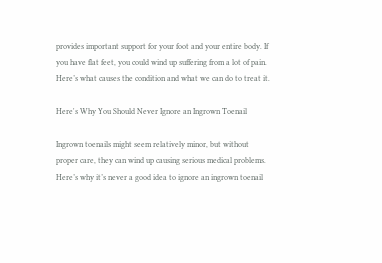provides important support for your foot and your entire body. If you have flat feet, you could wind up suffering from a lot of pain. Here’s what causes the condition and what we can do to treat it.

Here's Why You Should Never Ignore an Ingrown Toenail

Ingrown toenails might seem relatively minor, but without proper care, they can wind up causing serious medical problems. Here’s why it’s never a good idea to ignore an ingrown toenail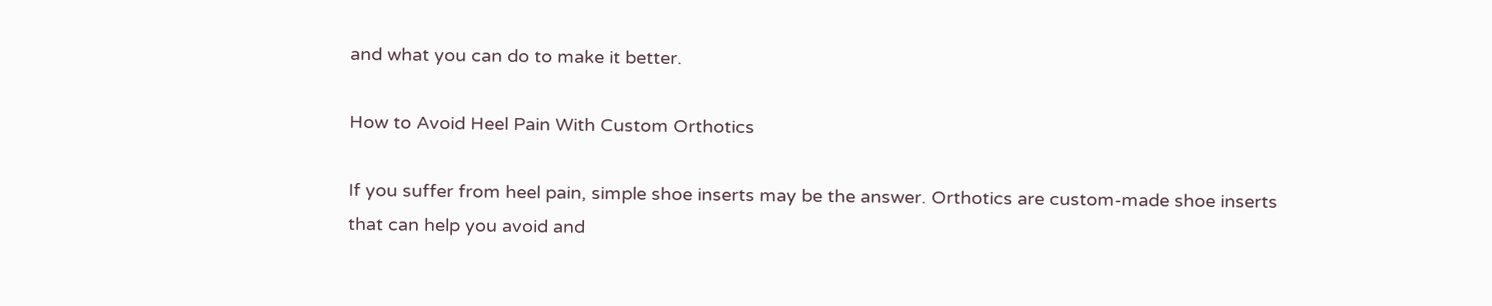and what you can do to make it better.

How to Avoid Heel Pain With Custom Orthotics

If you suffer from heel pain, simple shoe inserts may be the answer. Orthotics are custom-made shoe inserts that can help you avoid and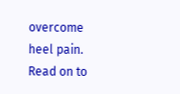overcome heel pain. Read on to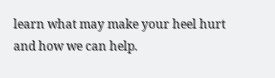learn what may make your heel hurt and how we can help.